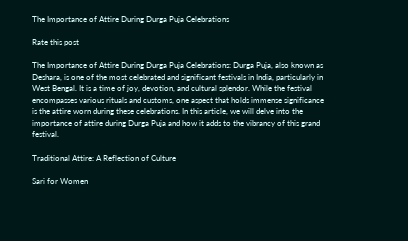The Importance of Attire During Durga Puja Celebrations

Rate this post

The Importance of Attire During Durga Puja Celebrations: Durga Puja, also known as Deshara, is one of the most celebrated and significant festivals in India, particularly in West Bengal. It is a time of joy, devotion, and cultural splendor. While the festival encompasses various rituals and customs, one aspect that holds immense significance is the attire worn during these celebrations. In this article, we will delve into the importance of attire during Durga Puja and how it adds to the vibrancy of this grand festival.

Traditional Attire: A Reflection of Culture

Sari for Women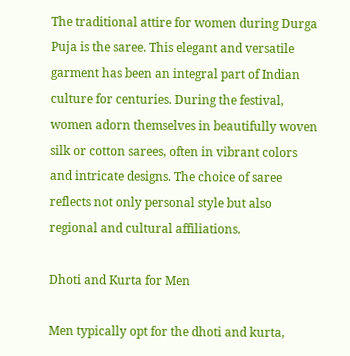The traditional attire for women during Durga Puja is the saree. This elegant and versatile garment has been an integral part of Indian culture for centuries. During the festival, women adorn themselves in beautifully woven silk or cotton sarees, often in vibrant colors and intricate designs. The choice of saree reflects not only personal style but also regional and cultural affiliations.

Dhoti and Kurta for Men

Men typically opt for the dhoti and kurta,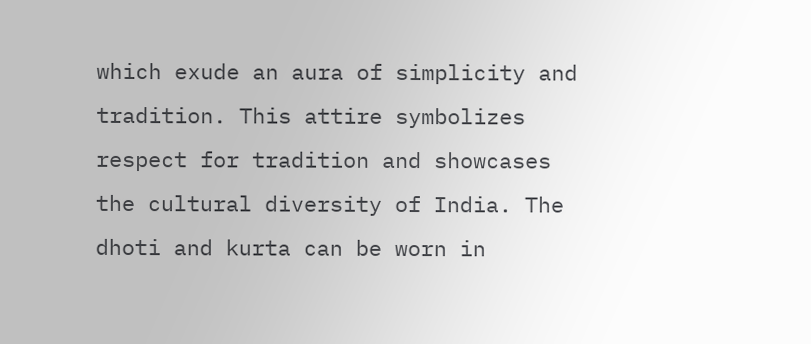which exude an aura of simplicity and tradition. This attire symbolizes respect for tradition and showcases the cultural diversity of India. The dhoti and kurta can be worn in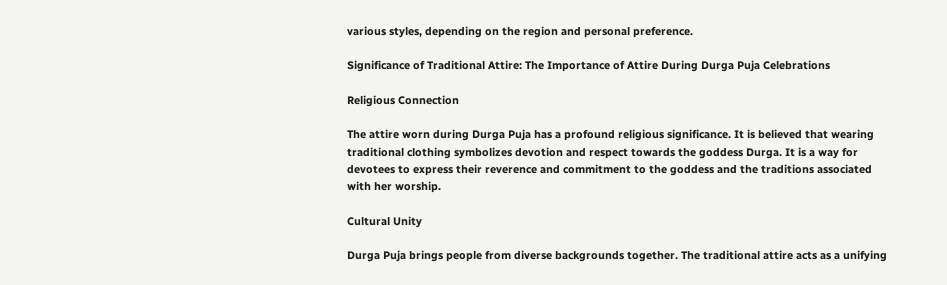various styles, depending on the region and personal preference.

Significance of Traditional Attire: The Importance of Attire During Durga Puja Celebrations

Religious Connection

The attire worn during Durga Puja has a profound religious significance. It is believed that wearing traditional clothing symbolizes devotion and respect towards the goddess Durga. It is a way for devotees to express their reverence and commitment to the goddess and the traditions associated with her worship.

Cultural Unity

Durga Puja brings people from diverse backgrounds together. The traditional attire acts as a unifying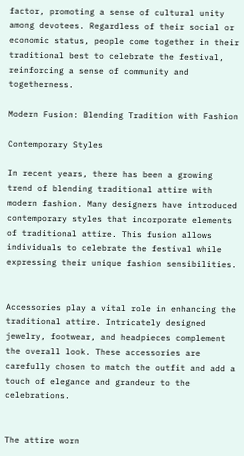factor, promoting a sense of cultural unity among devotees. Regardless of their social or economic status, people come together in their traditional best to celebrate the festival, reinforcing a sense of community and togetherness.

Modern Fusion: Blending Tradition with Fashion

Contemporary Styles

In recent years, there has been a growing trend of blending traditional attire with modern fashion. Many designers have introduced contemporary styles that incorporate elements of traditional attire. This fusion allows individuals to celebrate the festival while expressing their unique fashion sensibilities.


Accessories play a vital role in enhancing the traditional attire. Intricately designed jewelry, footwear, and headpieces complement the overall look. These accessories are carefully chosen to match the outfit and add a touch of elegance and grandeur to the celebrations.


The attire worn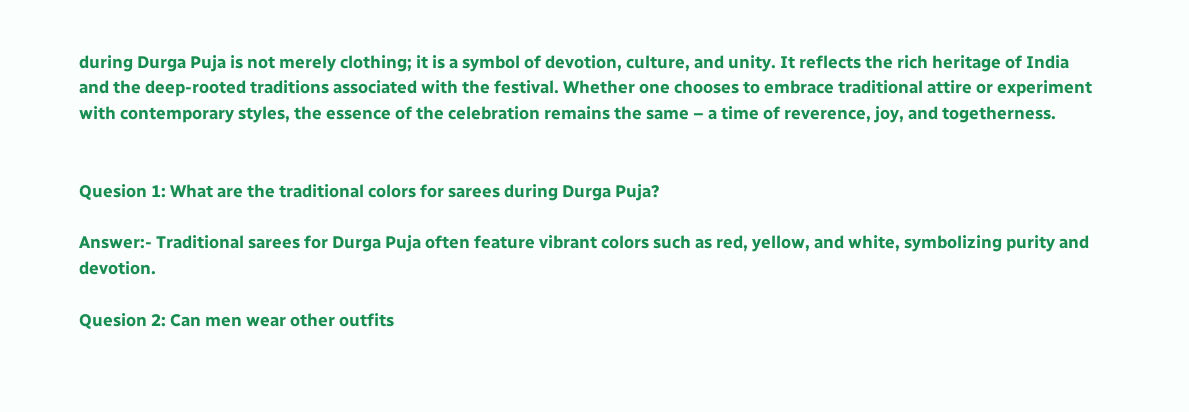during Durga Puja is not merely clothing; it is a symbol of devotion, culture, and unity. It reflects the rich heritage of India and the deep-rooted traditions associated with the festival. Whether one chooses to embrace traditional attire or experiment with contemporary styles, the essence of the celebration remains the same – a time of reverence, joy, and togetherness.


Quesion 1: What are the traditional colors for sarees during Durga Puja?

Answer:- Traditional sarees for Durga Puja often feature vibrant colors such as red, yellow, and white, symbolizing purity and devotion.

Quesion 2: Can men wear other outfits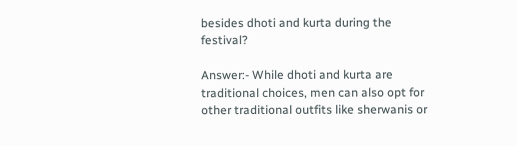besides dhoti and kurta during the festival?

Answer:- While dhoti and kurta are traditional choices, men can also opt for other traditional outfits like sherwanis or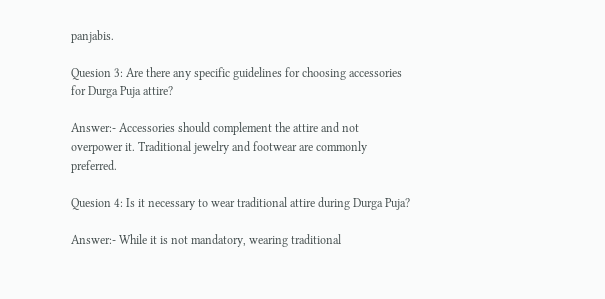panjabis.

Quesion 3: Are there any specific guidelines for choosing accessories for Durga Puja attire?

Answer:- Accessories should complement the attire and not overpower it. Traditional jewelry and footwear are commonly preferred.

Quesion 4: Is it necessary to wear traditional attire during Durga Puja?

Answer:- While it is not mandatory, wearing traditional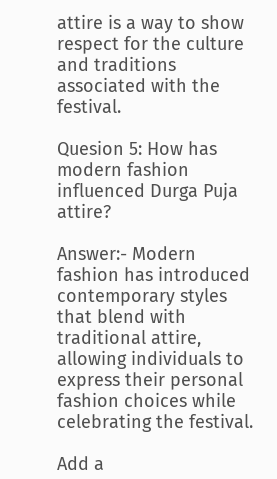attire is a way to show respect for the culture and traditions associated with the festival.

Quesion 5: How has modern fashion influenced Durga Puja attire?

Answer:- Modern fashion has introduced contemporary styles that blend with traditional attire, allowing individuals to express their personal fashion choices while celebrating the festival.

Add a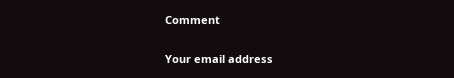Comment

Your email address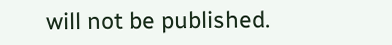will not be published.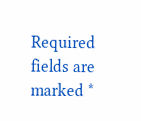Required fields are marked *